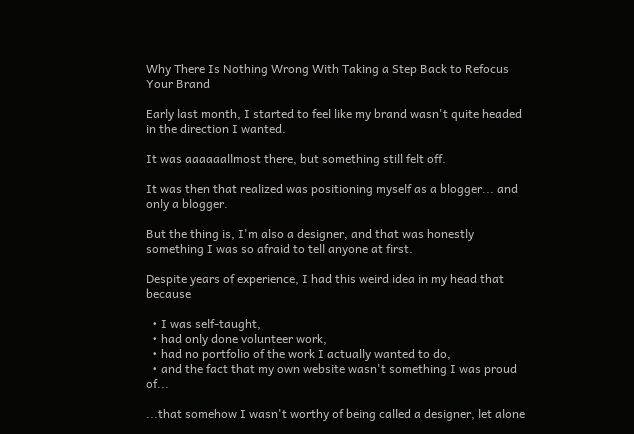Why There Is Nothing Wrong With Taking a Step Back to Refocus Your Brand

Early last month, I started to feel like my brand wasn't quite headed in the direction I wanted.

It was aaaaaallmost there, but something still felt off.

It was then that realized was positioning myself as a blogger... and only a blogger.

But the thing is, I'm also a designer, and that was honestly something I was so afraid to tell anyone at first.

Despite years of experience, I had this weird idea in my head that because

  • I was self-taught,
  • had only done volunteer work,
  • had no portfolio of the work I actually wanted to do,
  • and the fact that my own website wasn't something I was proud of...

...that somehow I wasn't worthy of being called a designer, let alone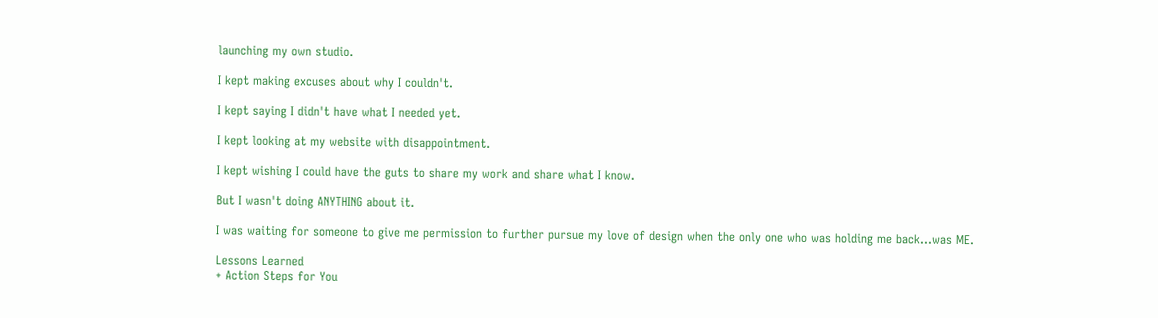launching my own studio.

I kept making excuses about why I couldn't.

I kept saying I didn't have what I needed yet.

I kept looking at my website with disappointment.

I kept wishing I could have the guts to share my work and share what I know.

But I wasn't doing ANYTHING about it.

I was waiting for someone to give me permission to further pursue my love of design when the only one who was holding me back...was ME.

Lessons Learned
+ Action Steps for You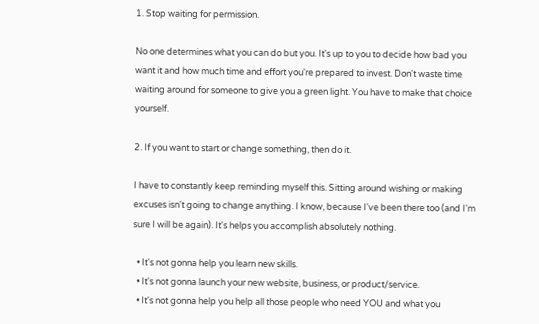1. Stop waiting for permission.

No one determines what you can do but you. It's up to you to decide how bad you want it and how much time and effort you're prepared to invest. Don't waste time waiting around for someone to give you a green light. You have to make that choice yourself.

2. If you want to start or change something, then do it.

I have to constantly keep reminding myself this. Sitting around wishing or making excuses isn't going to change anything. I know, because I've been there too (and I'm sure I will be again). It's helps you accomplish absolutely nothing.

  • It's not gonna help you learn new skills.
  • It's not gonna launch your new website, business, or product/service.
  • It's not gonna help you help all those people who need YOU and what you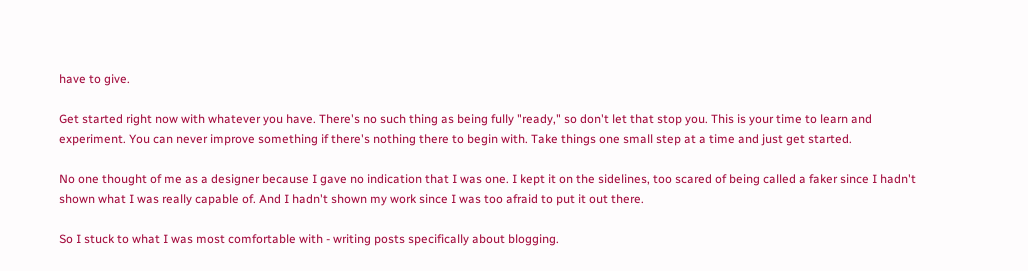have to give.

Get started right now with whatever you have. There's no such thing as being fully "ready," so don't let that stop you. This is your time to learn and experiment. You can never improve something if there's nothing there to begin with. Take things one small step at a time and just get started.

No one thought of me as a designer because I gave no indication that I was one. I kept it on the sidelines, too scared of being called a faker since I hadn't shown what I was really capable of. And I hadn't shown my work since I was too afraid to put it out there.

So I stuck to what I was most comfortable with - writing posts specifically about blogging.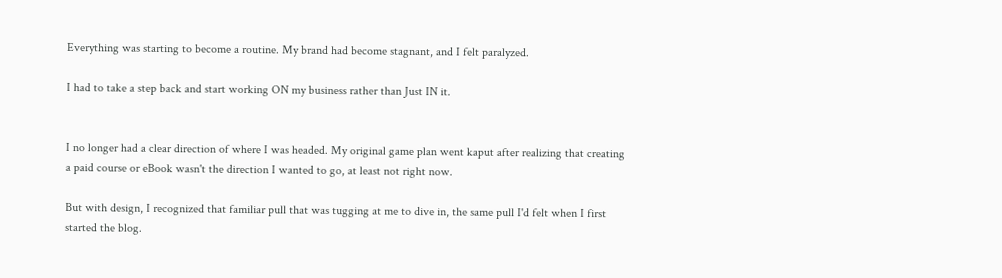Everything was starting to become a routine. My brand had become stagnant, and I felt paralyzed.

I had to take a step back and start working ON my business rather than Just IN it.


I no longer had a clear direction of where I was headed. My original game plan went kaput after realizing that creating a paid course or eBook wasn't the direction I wanted to go, at least not right now.

But with design, I recognized that familiar pull that was tugging at me to dive in, the same pull I'd felt when I first started the blog.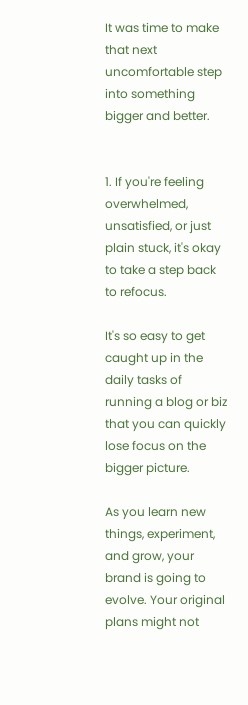It was time to make that next uncomfortable step into something bigger and better.


1. If you're feeling overwhelmed, unsatisfied, or just plain stuck, it's okay to take a step back to refocus.

It's so easy to get caught up in the daily tasks of running a blog or biz that you can quickly lose focus on the bigger picture.

As you learn new things, experiment, and grow, your brand is going to evolve. Your original plans might not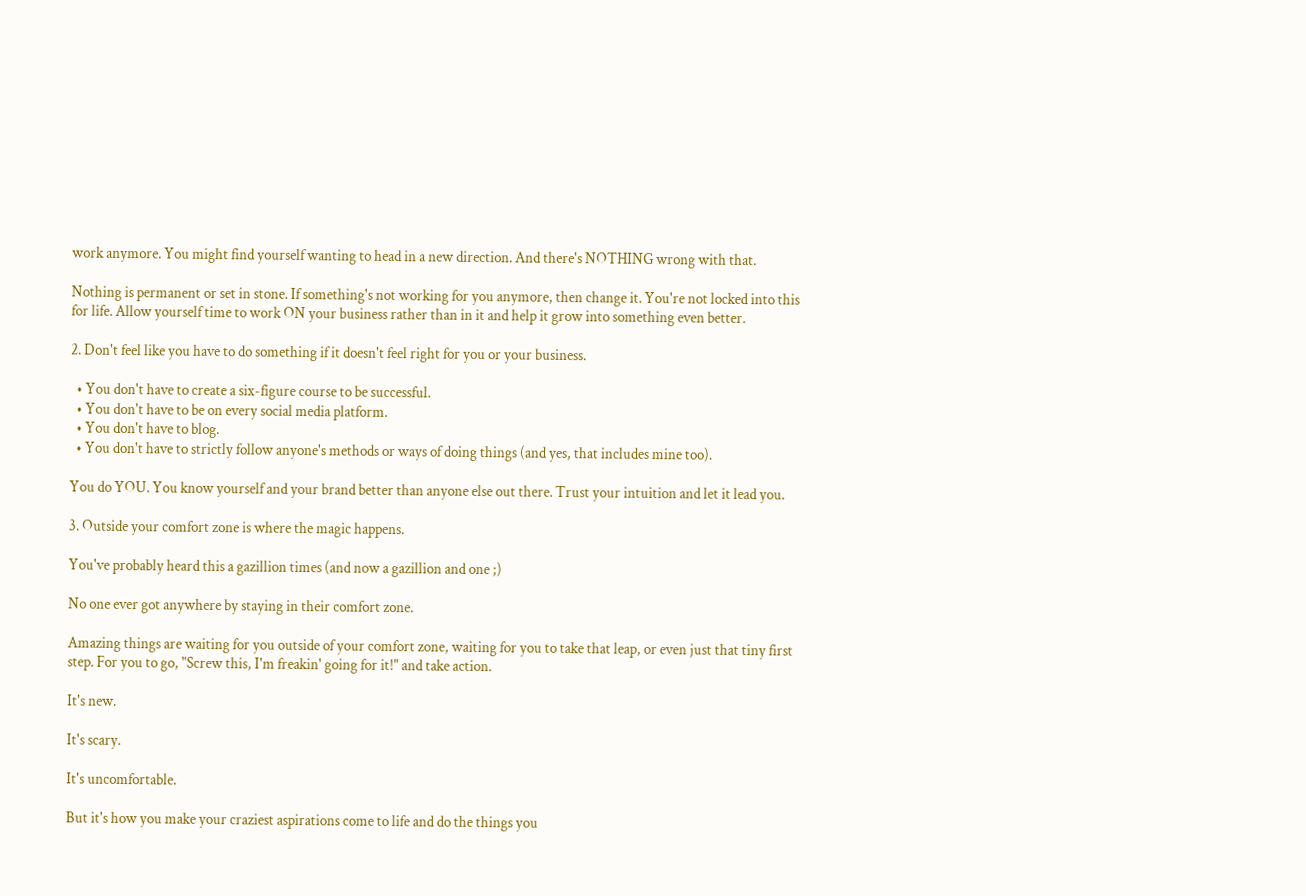work anymore. You might find yourself wanting to head in a new direction. And there's NOTHING wrong with that.

Nothing is permanent or set in stone. If something's not working for you anymore, then change it. You're not locked into this for life. Allow yourself time to work ON your business rather than in it and help it grow into something even better.

2. Don't feel like you have to do something if it doesn't feel right for you or your business.

  • You don't have to create a six-figure course to be successful.
  • You don't have to be on every social media platform.
  • You don't have to blog.
  • You don't have to strictly follow anyone's methods or ways of doing things (and yes, that includes mine too).

You do YOU. You know yourself and your brand better than anyone else out there. Trust your intuition and let it lead you.

3. Outside your comfort zone is where the magic happens.

You've probably heard this a gazillion times (and now a gazillion and one ;)

No one ever got anywhere by staying in their comfort zone.

Amazing things are waiting for you outside of your comfort zone, waiting for you to take that leap, or even just that tiny first step. For you to go, "Screw this, I'm freakin' going for it!" and take action.

It's new.

It's scary.

It's uncomfortable.

But it's how you make your craziest aspirations come to life and do the things you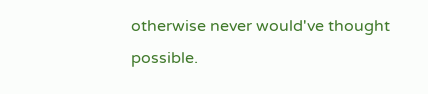otherwise never would've thought possible.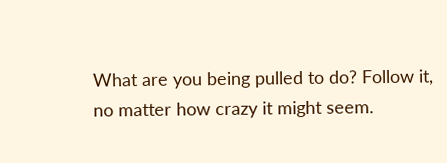What are you being pulled to do? Follow it, no matter how crazy it might seem.